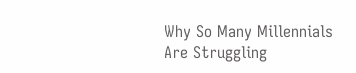Why So Many Millennials Are Struggling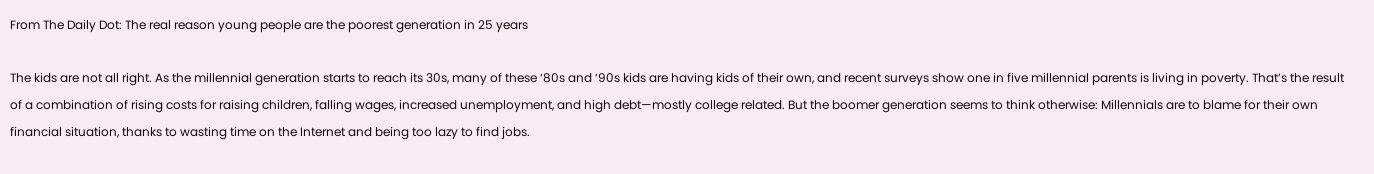From The Daily Dot: The real reason young people are the poorest generation in 25 years

The kids are not all right. As the millennial generation starts to reach its 30s, many of these ‘80s and ‘90s kids are having kids of their own, and recent surveys show one in five millennial parents is living in poverty. That’s the result of a combination of rising costs for raising children, falling wages, increased unemployment, and high debt—mostly college related. But the boomer generation seems to think otherwise: Millennials are to blame for their own financial situation, thanks to wasting time on the Internet and being too lazy to find jobs.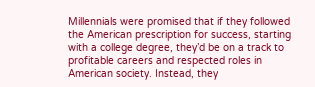Millennials were promised that if they followed the American prescription for success, starting with a college degree, they’d be on a track to profitable careers and respected roles in American society. Instead, they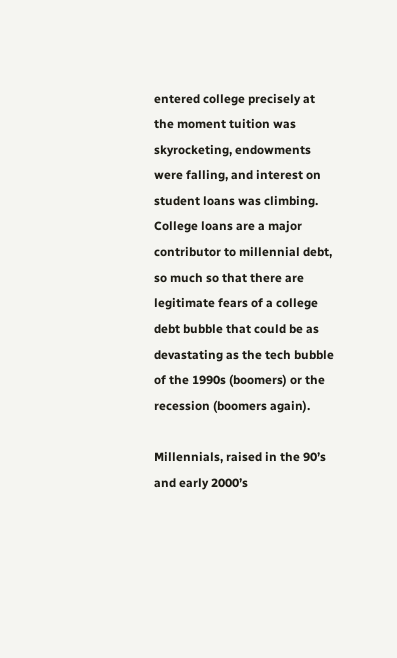entered college precisely at the moment tuition was skyrocketing, endowments were falling, and interest on student loans was climbing. College loans are a major contributor to millennial debt, so much so that there are legitimate fears of a college debt bubble that could be as devastating as the tech bubble of the 1990s (boomers) or the recession (boomers again).

Millennials, raised in the 90’s and early 2000’s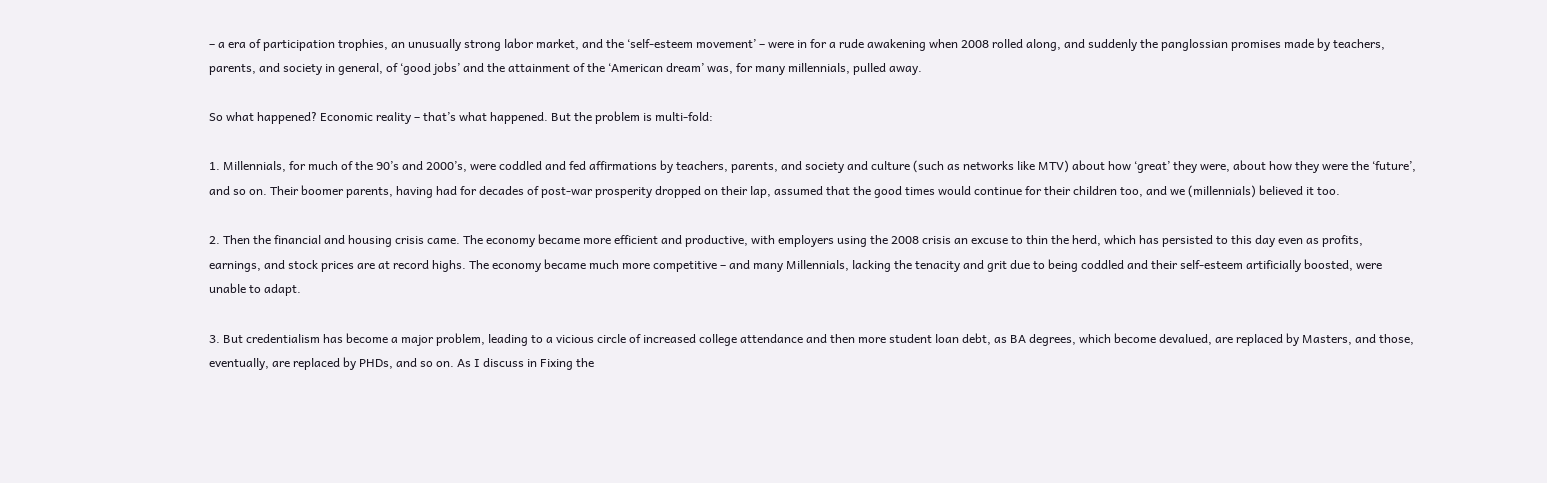– a era of participation trophies, an unusually strong labor market, and the ‘self-esteem movement’ – were in for a rude awakening when 2008 rolled along, and suddenly the panglossian promises made by teachers, parents, and society in general, of ‘good jobs’ and the attainment of the ‘American dream’ was, for many millennials, pulled away.

So what happened? Economic reality – that’s what happened. But the problem is multi-fold:

1. Millennials, for much of the 90’s and 2000’s, were coddled and fed affirmations by teachers, parents, and society and culture (such as networks like MTV) about how ‘great’ they were, about how they were the ‘future’, and so on. Their boomer parents, having had for decades of post-war prosperity dropped on their lap, assumed that the good times would continue for their children too, and we (millennials) believed it too.

2. Then the financial and housing crisis came. The economy became more efficient and productive, with employers using the 2008 crisis an excuse to thin the herd, which has persisted to this day even as profits, earnings, and stock prices are at record highs. The economy became much more competitive – and many Millennials, lacking the tenacity and grit due to being coddled and their self-esteem artificially boosted, were unable to adapt.

3. But credentialism has become a major problem, leading to a vicious circle of increased college attendance and then more student loan debt, as BA degrees, which become devalued, are replaced by Masters, and those, eventually, are replaced by PHDs, and so on. As I discuss in Fixing the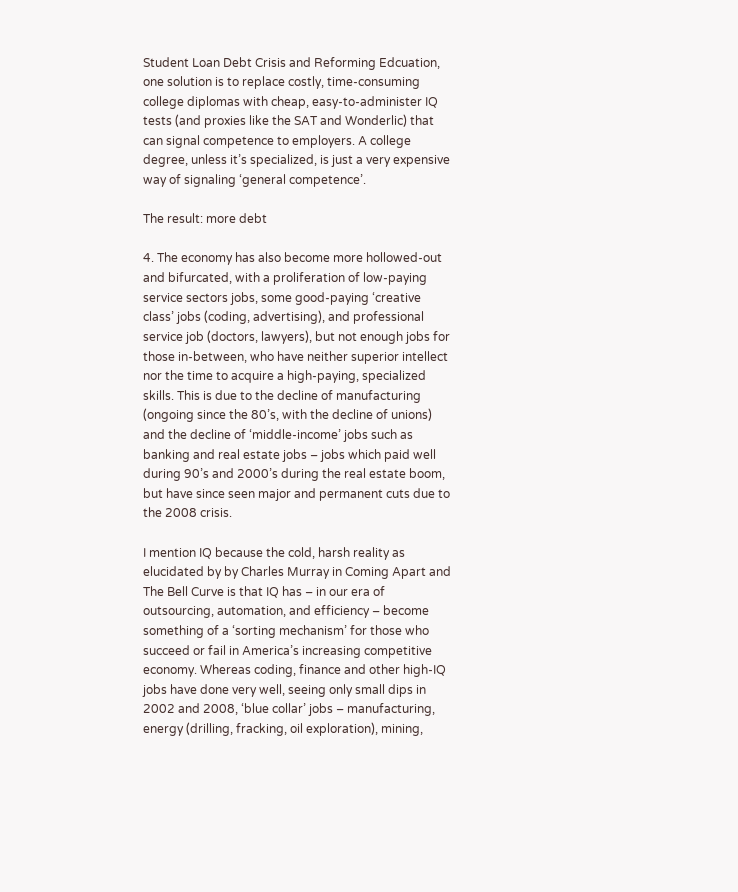Student Loan Debt Crisis and Reforming Edcuation, one solution is to replace costly, time-consuming college diplomas with cheap, easy-to-administer IQ tests (and proxies like the SAT and Wonderlic) that can signal competence to employers. A college degree, unless it’s specialized, is just a very expensive way of signaling ‘general competence’.

The result: more debt

4. The economy has also become more hollowed-out and bifurcated, with a proliferation of low-paying service sectors jobs, some good-paying ‘creative class’ jobs (coding, advertising), and professional service job (doctors, lawyers), but not enough jobs for those in-between, who have neither superior intellect nor the time to acquire a high-paying, specialized skills. This is due to the decline of manufacturing (ongoing since the 80’s, with the decline of unions) and the decline of ‘middle-income’ jobs such as banking and real estate jobs – jobs which paid well during 90’s and 2000’s during the real estate boom, but have since seen major and permanent cuts due to the 2008 crisis.

I mention IQ because the cold, harsh reality as elucidated by by Charles Murray in Coming Apart and The Bell Curve is that IQ has – in our era of outsourcing, automation, and efficiency – become something of a ‘sorting mechanism’ for those who succeed or fail in America’s increasing competitive economy. Whereas coding, finance and other high-IQ jobs have done very well, seeing only small dips in 2002 and 2008, ‘blue collar’ jobs – manufacturing, energy (drilling, fracking, oil exploration), mining,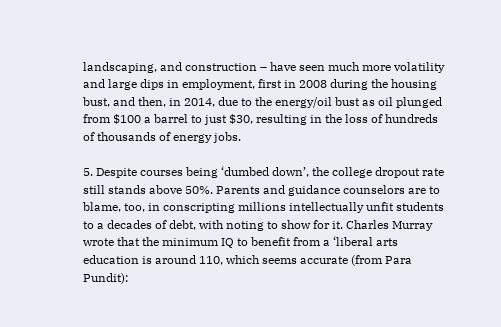landscaping, and construction – have seen much more volatility and large dips in employment, first in 2008 during the housing bust, and then, in 2014, due to the energy/oil bust as oil plunged from $100 a barrel to just $30, resulting in the loss of hundreds of thousands of energy jobs.

5. Despite courses being ‘dumbed down’, the college dropout rate still stands above 50%. Parents and guidance counselors are to blame, too, in conscripting millions intellectually unfit students to a decades of debt, with noting to show for it. Charles Murray wrote that the minimum IQ to benefit from a ‘liberal arts education is around 110, which seems accurate (from Para Pundit):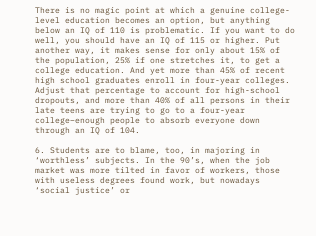There is no magic point at which a genuine college-level education becomes an option, but anything below an IQ of 110 is problematic. If you want to do well, you should have an IQ of 115 or higher. Put another way, it makes sense for only about 15% of the population, 25% if one stretches it, to get a college education. And yet more than 45% of recent high school graduates enroll in four-year colleges. Adjust that percentage to account for high-school dropouts, and more than 40% of all persons in their late teens are trying to go to a four-year college–enough people to absorb everyone down through an IQ of 104.

6. Students are to blame, too, in majoring in ‘worthless’ subjects. In the 90’s, when the job market was more tilted in favor of workers, those with useless degrees found work, but nowadays ‘social justice’ or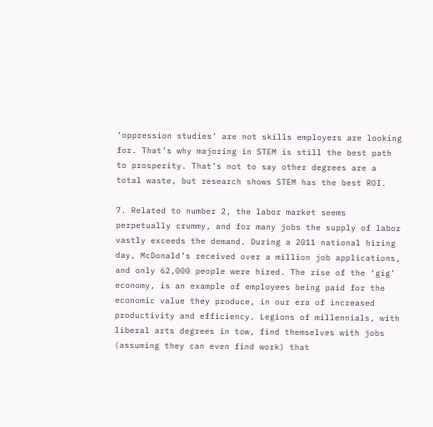‘oppression studies’ are not skills employers are looking for. That’s why majoring in STEM is still the best path to prosperity. That’s not to say other degrees are a total waste, but research shows STEM has the best ROI.

7. Related to number 2, the labor market seems perpetually crummy, and for many jobs the supply of labor vastly exceeds the demand. During a 2011 national hiring day, McDonald’s received over a million job applications, and only 62,000 people were hired. The rise of the ‘gig’ economy, is an example of employees being paid for the economic value they produce, in our era of increased productivity and efficiency. Legions of millennials, with liberal arts degrees in tow, find themselves with jobs (assuming they can even find work) that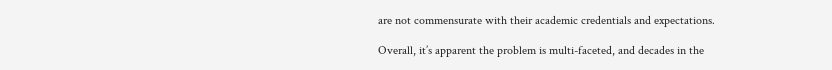are not commensurate with their academic credentials and expectations.

Overall, it’s apparent the problem is multi-faceted, and decades in the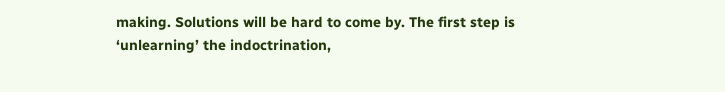making. Solutions will be hard to come by. The first step is ‘unlearning’ the indoctrination,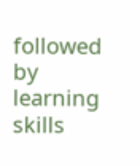followed by learning skills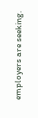employers are seeking.